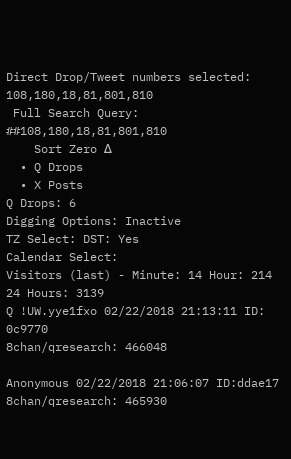Direct Drop/Tweet numbers selected: 108,180,18,81,801,810
 Full Search Query:  ##108,180,18,81,801,810
    Sort Zero Δ
  • Q Drops
  • X Posts
Q Drops: 6
Digging Options: Inactive
TZ Select: DST: Yes
Calendar Select:
Visitors (last) - Minute: 14 Hour: 214 24 Hours: 3139
Q !UW.yye1fxo 02/22/2018 21:13:11 ID: 0c9770
8chan/qresearch: 466048

Anonymous 02/22/2018 21:06:07 ID:ddae17
8chan/qresearch: 465930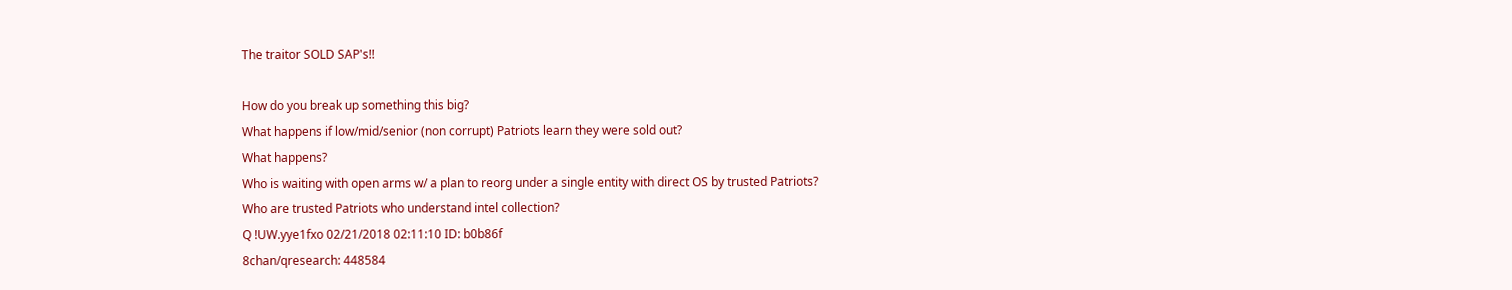The traitor SOLD SAP's!!

How do you break up something this big?
What happens if low/mid/senior (non corrupt) Patriots learn they were sold out?
What happens?
Who is waiting with open arms w/ a plan to reorg under a single entity with direct OS by trusted Patriots?
Who are trusted Patriots who understand intel collection?
Q !UW.yye1fxo 02/21/2018 02:11:10 ID: b0b86f
8chan/qresearch: 448584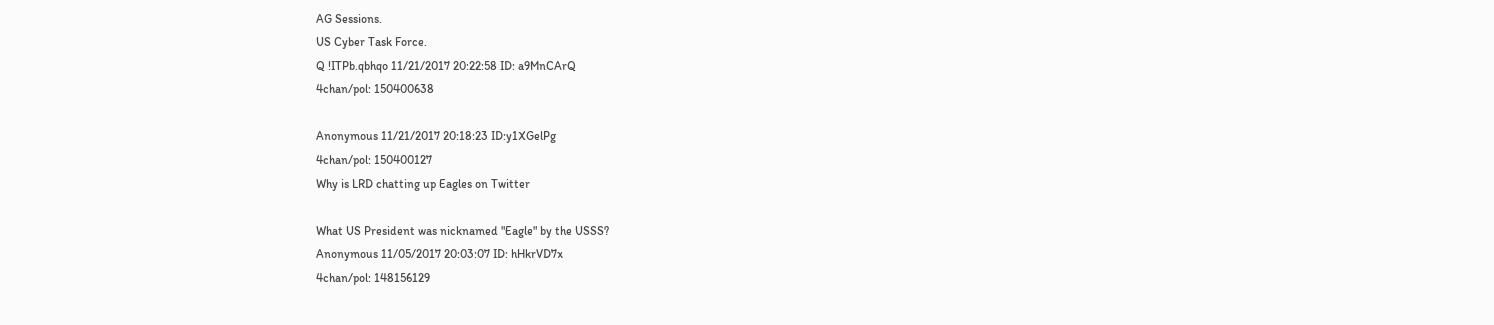AG Sessions.
US Cyber Task Force.
Q !ITPb.qbhqo 11/21/2017 20:22:58 ID: a9MnCArQ
4chan/pol: 150400638

Anonymous 11/21/2017 20:18:23 ID:y1XGelPg
4chan/pol: 150400127
Why is LRD chatting up Eagles on Twitter

What US President was nicknamed "Eagle" by the USSS?
Anonymous 11/05/2017 20:03:07 ID: hHkrVD7x
4chan/pol: 148156129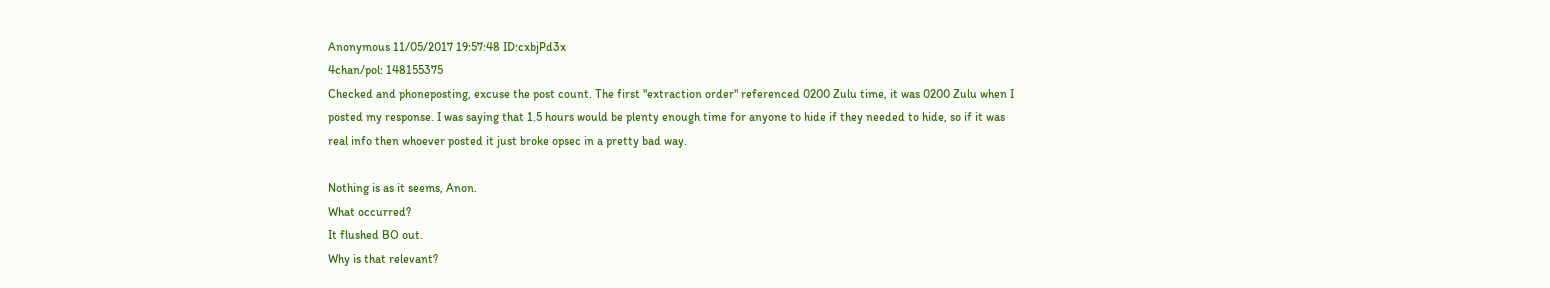Anonymous 11/05/2017 19:57:48 ID:cxbjPd3x
4chan/pol: 148155375
Checked and phoneposting, excuse the post count. The first "extraction order" referenced 0200 Zulu time, it was 0200 Zulu when I posted my response. I was saying that 1.5 hours would be plenty enough time for anyone to hide if they needed to hide, so if it was real info then whoever posted it just broke opsec in a pretty bad way.

Nothing is as it seems, Anon.
What occurred?
It flushed BO out.
Why is that relevant?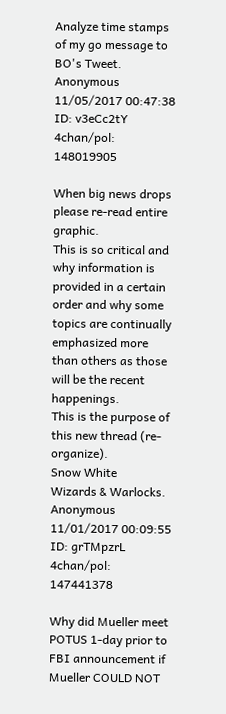Analyze time stamps of my go message to BO's Tweet.
Anonymous 11/05/2017 00:47:38 ID: v3eCc2tY
4chan/pol: 148019905

When big news drops please re-read entire graphic.
This is so critical and why information is provided in a certain order and why some topics are continually emphasized more than others as those will be the recent happenings.
This is the purpose of this new thread (re-organize).
Snow White
Wizards & Warlocks.
Anonymous 11/01/2017 00:09:55 ID: grTMpzrL
4chan/pol: 147441378

Why did Mueller meet POTUS 1-day prior to FBI announcement if Mueller COULD NOT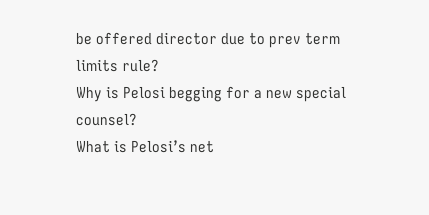be offered director due to prev term limits rule?
Why is Pelosi begging for a new special counsel?
What is Pelosi’s net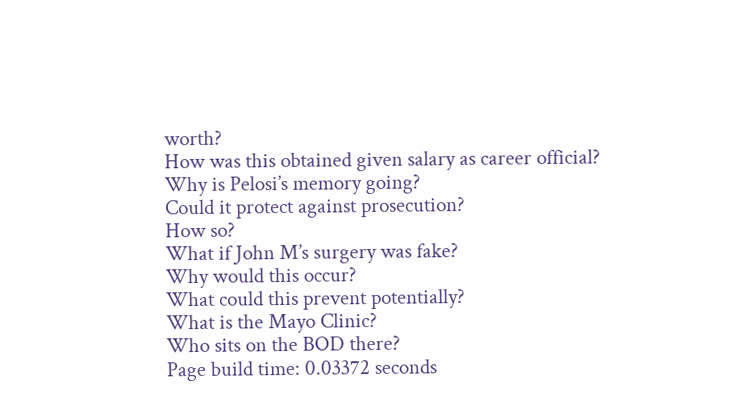worth?
How was this obtained given salary as career official?
Why is Pelosi’s memory going?
Could it protect against prosecution?
How so?
What if John M’s surgery was fake?
Why would this occur?
What could this prevent potentially?
What is the Mayo Clinic?
Who sits on the BOD there?
Page build time: 0.03372 seconds